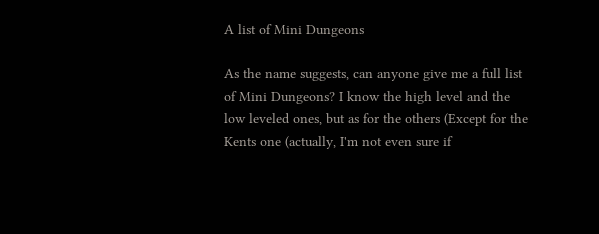A list of Mini Dungeons

As the name suggests, can anyone give me a full list of Mini Dungeons? I know the high level and the low leveled ones, but as for the others (Except for the Kents one (actually, I'm not even sure if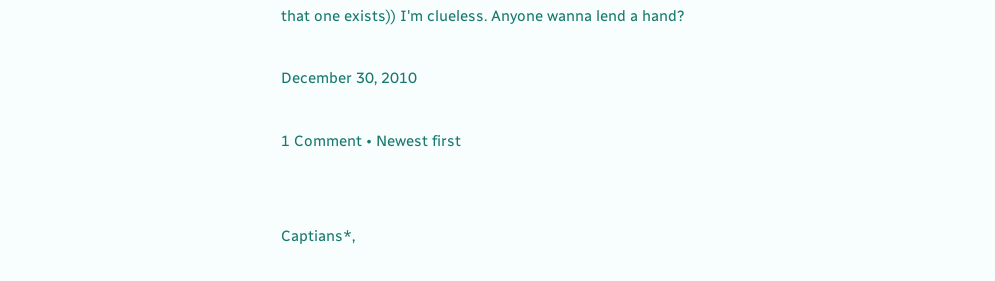that one exists)) I'm clueless. Anyone wanna lend a hand?

December 30, 2010

1 Comment • Newest first


Captians*,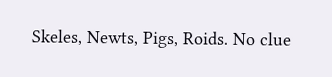Skeles, Newts, Pigs, Roids. No clue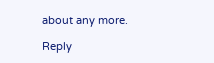about any more.

Reply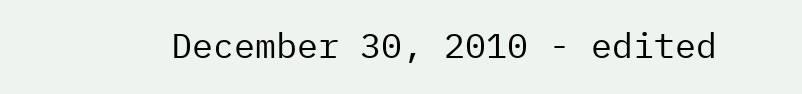December 30, 2010 - edited